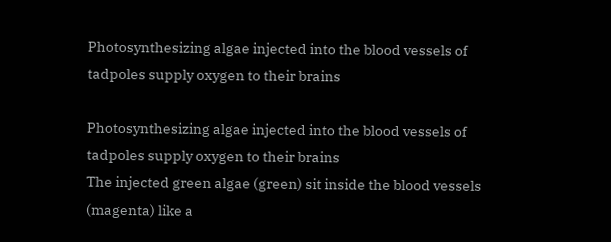Photosynthesizing algae injected into the blood vessels of tadpoles supply oxygen to their brains

Photosynthesizing algae injected into the blood vessels of tadpoles supply oxygen to their brains
The injected green algae (green) sit inside the blood vessels (magenta) like a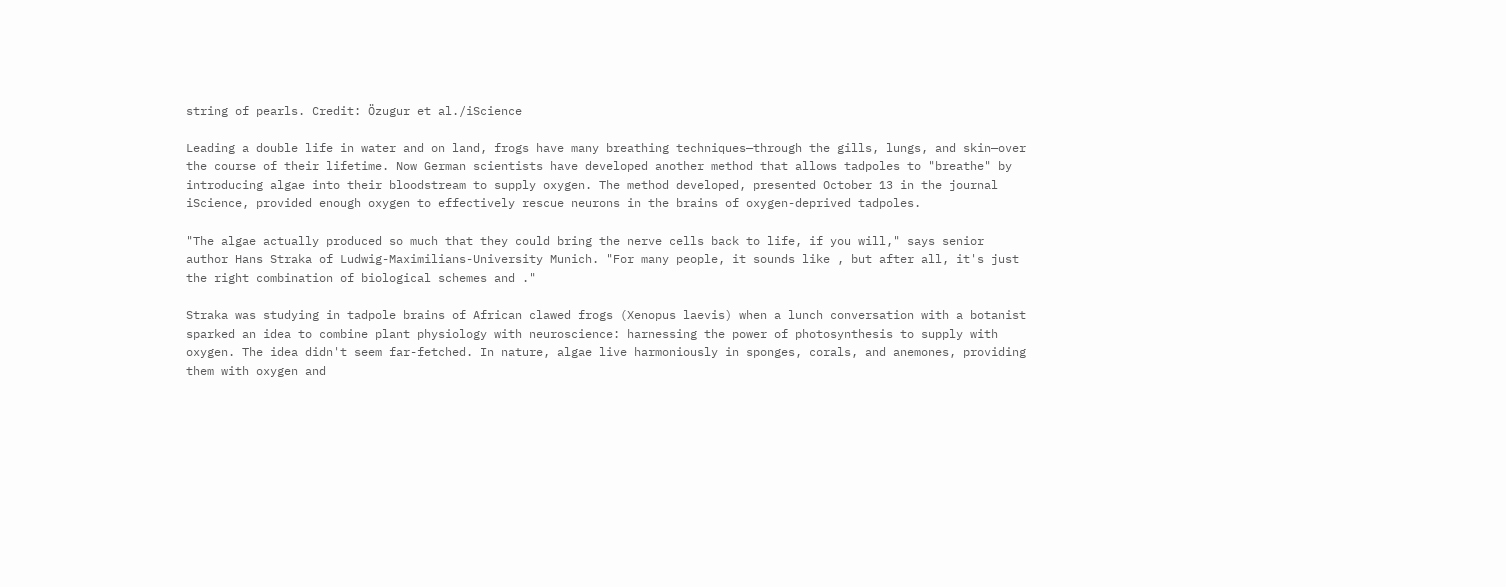string of pearls. Credit: Özugur et al./iScience

Leading a double life in water and on land, frogs have many breathing techniques—through the gills, lungs, and skin—over the course of their lifetime. Now German scientists have developed another method that allows tadpoles to "breathe" by introducing algae into their bloodstream to supply oxygen. The method developed, presented October 13 in the journal iScience, provided enough oxygen to effectively rescue neurons in the brains of oxygen-deprived tadpoles.

"The algae actually produced so much that they could bring the nerve cells back to life, if you will," says senior author Hans Straka of Ludwig-Maximilians-University Munich. "For many people, it sounds like , but after all, it's just the right combination of biological schemes and ."

Straka was studying in tadpole brains of African clawed frogs (Xenopus laevis) when a lunch conversation with a botanist sparked an idea to combine plant physiology with neuroscience: harnessing the power of photosynthesis to supply with oxygen. The idea didn't seem far-fetched. In nature, algae live harmoniously in sponges, corals, and anemones, providing them with oxygen and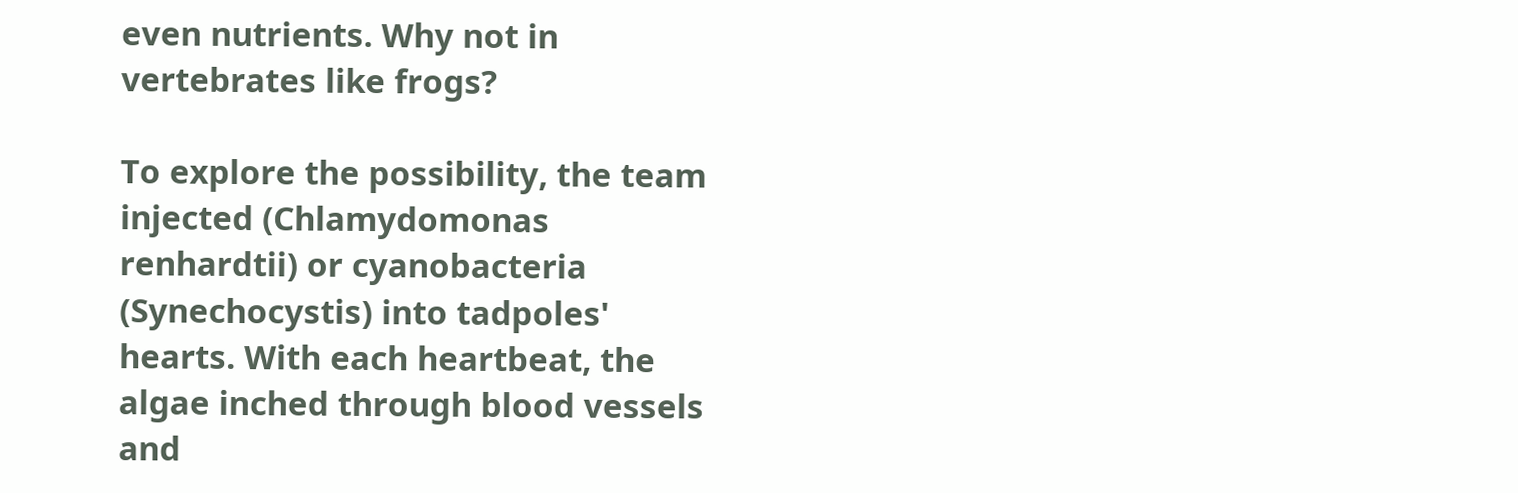even nutrients. Why not in vertebrates like frogs?

To explore the possibility, the team injected (Chlamydomonas renhardtii) or cyanobacteria (Synechocystis) into tadpoles' hearts. With each heartbeat, the algae inched through blood vessels and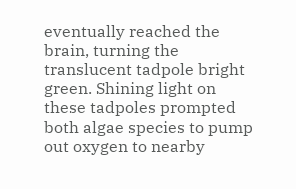eventually reached the brain, turning the translucent tadpole bright green. Shining light on these tadpoles prompted both algae species to pump out oxygen to nearby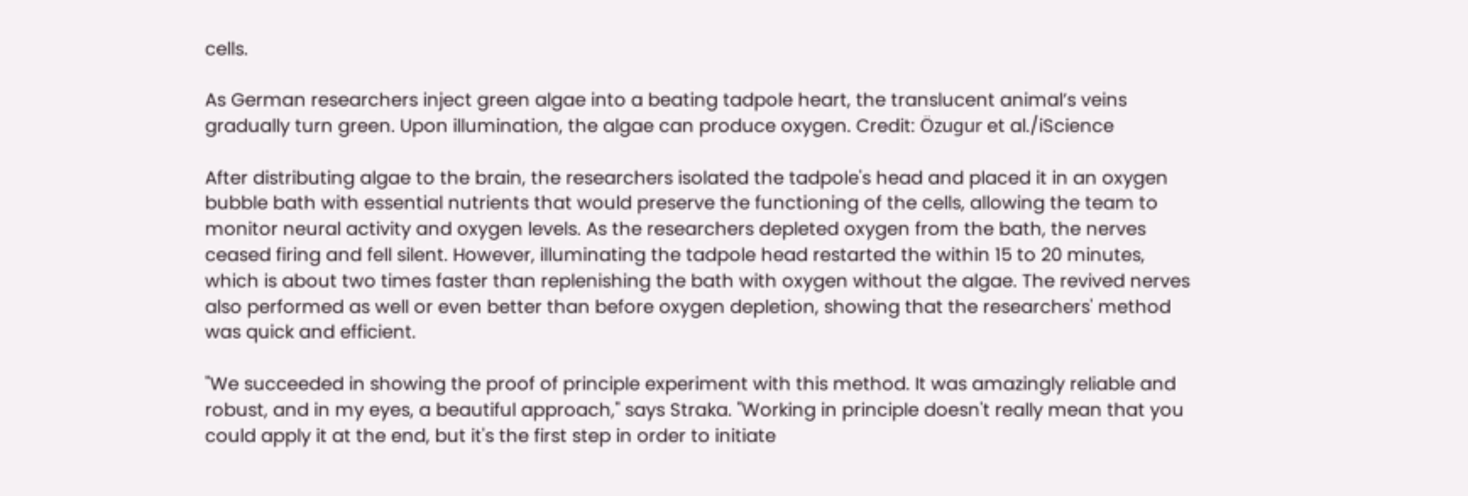cells.

As German researchers inject green algae into a beating tadpole heart, the translucent animal’s veins gradually turn green. Upon illumination, the algae can produce oxygen. Credit: Özugur et al./iScience

After distributing algae to the brain, the researchers isolated the tadpole's head and placed it in an oxygen bubble bath with essential nutrients that would preserve the functioning of the cells, allowing the team to monitor neural activity and oxygen levels. As the researchers depleted oxygen from the bath, the nerves ceased firing and fell silent. However, illuminating the tadpole head restarted the within 15 to 20 minutes, which is about two times faster than replenishing the bath with oxygen without the algae. The revived nerves also performed as well or even better than before oxygen depletion, showing that the researchers' method was quick and efficient.

"We succeeded in showing the proof of principle experiment with this method. It was amazingly reliable and robust, and in my eyes, a beautiful approach," says Straka. "Working in principle doesn't really mean that you could apply it at the end, but it's the first step in order to initiate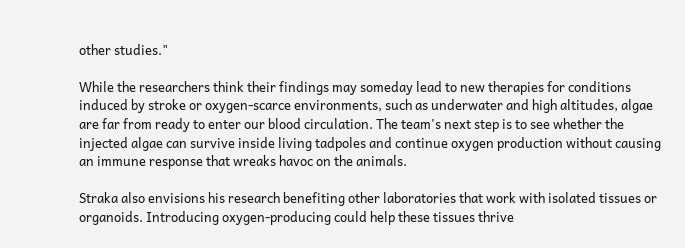other studies."

While the researchers think their findings may someday lead to new therapies for conditions induced by stroke or oxygen-scarce environments, such as underwater and high altitudes, algae are far from ready to enter our blood circulation. The team's next step is to see whether the injected algae can survive inside living tadpoles and continue oxygen production without causing an immune response that wreaks havoc on the animals.

Straka also envisions his research benefiting other laboratories that work with isolated tissues or organoids. Introducing oxygen-producing could help these tissues thrive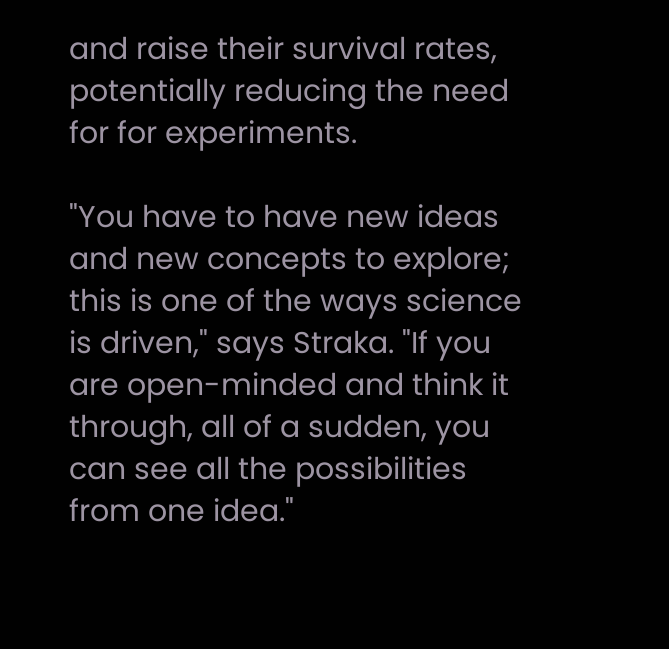and raise their survival rates, potentially reducing the need for for experiments.

"You have to have new ideas and new concepts to explore; this is one of the ways science is driven," says Straka. "If you are open-minded and think it through, all of a sudden, you can see all the possibilities from one idea."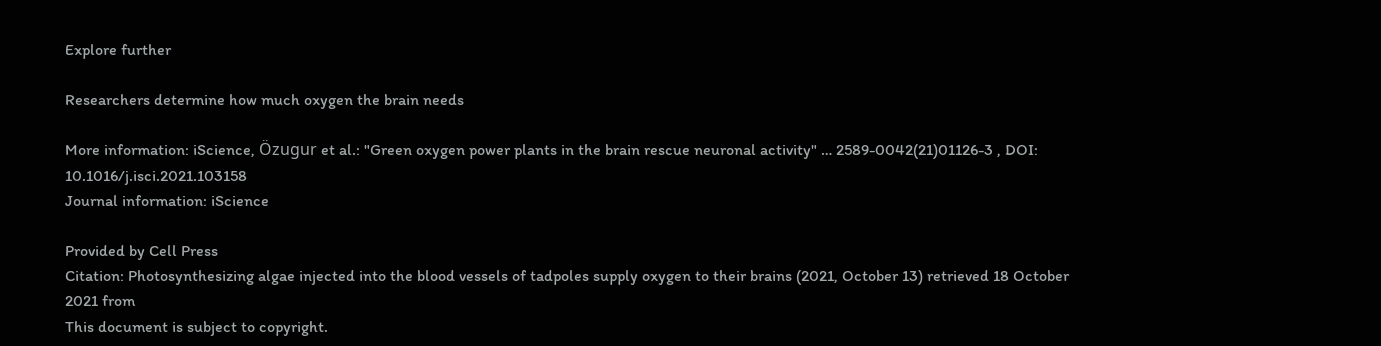Explore further

Researchers determine how much oxygen the brain needs

More information: iScience, Özugur et al.: "Green oxygen power plants in the brain rescue neuronal activity" … 2589-0042(21)01126-3 , DOI: 10.1016/j.isci.2021.103158
Journal information: iScience

Provided by Cell Press
Citation: Photosynthesizing algae injected into the blood vessels of tadpoles supply oxygen to their brains (2021, October 13) retrieved 18 October 2021 from
This document is subject to copyright.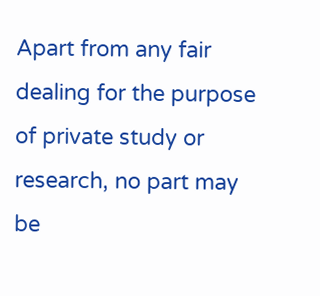Apart from any fair dealing for the purpose of private study or research, no part may be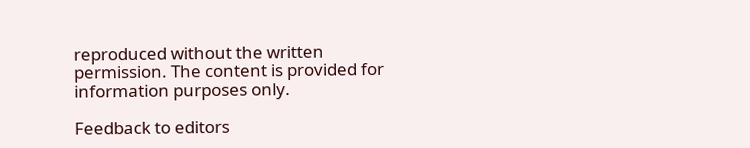reproduced without the written permission. The content is provided for information purposes only.

Feedback to editors